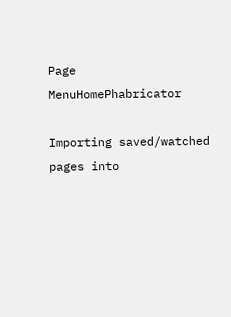Page MenuHomePhabricator

Importing saved/watched pages into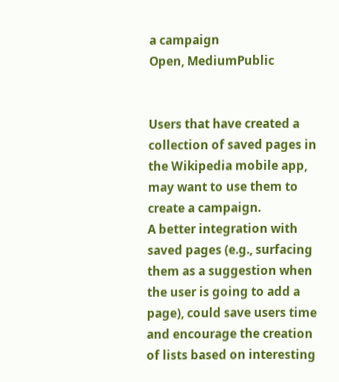a campaign
Open, MediumPublic


Users that have created a collection of saved pages in the Wikipedia mobile app, may want to use them to create a campaign.
A better integration with saved pages (e.g., surfacing them as a suggestion when the user is going to add a page), could save users time and encourage the creation of lists based on interesting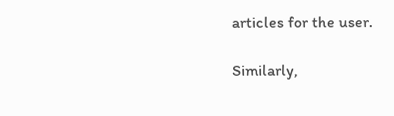articles for the user.

Similarly,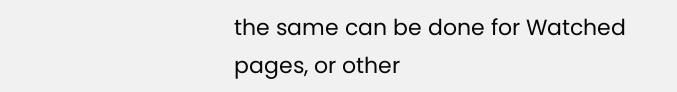the same can be done for Watched pages, or other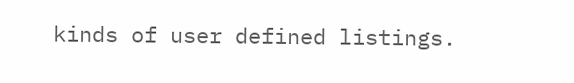kinds of user defined listings.